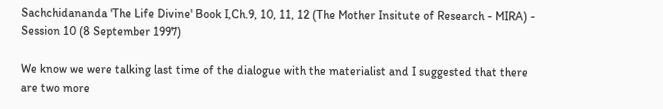Sachchidananda 'The Life Divine' Book I,Ch.9, 10, 11, 12 (The Mother Insitute of Research - MIRA) - Session 10 (8 September 1997)

We know we were talking last time of the dialogue with the materialist and I suggested that there are two more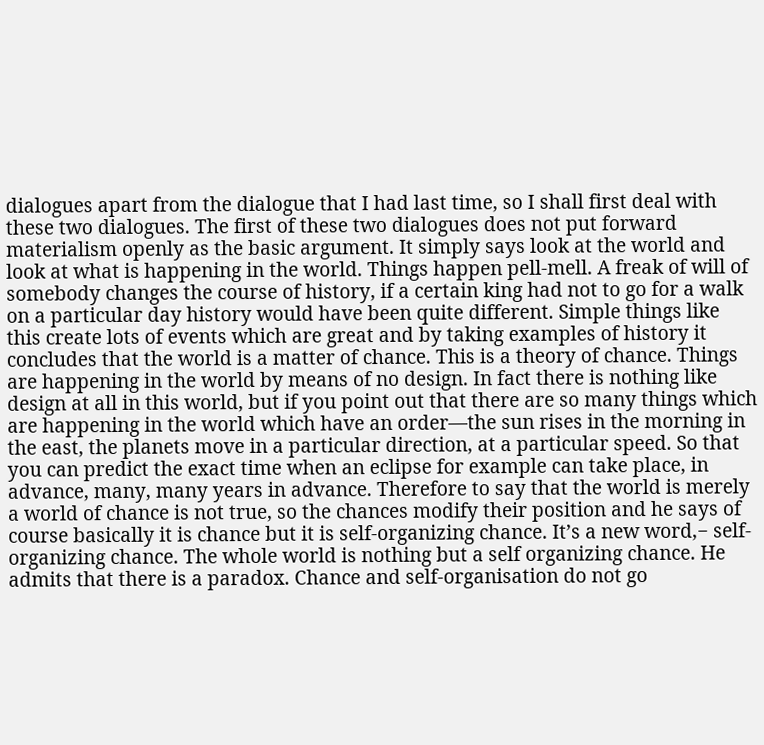dialogues apart from the dialogue that I had last time, so I shall first deal with these two dialogues. The first of these two dialogues does not put forward materialism openly as the basic argument. It simply says look at the world and look at what is happening in the world. Things happen pell-mell. A freak of will of somebody changes the course of history, if a certain king had not to go for a walk on a particular day history would have been quite different. Simple things like this create lots of events which are great and by taking examples of history it concludes that the world is a matter of chance. This is a theory of chance. Things are happening in the world by means of no design. In fact there is nothing like design at all in this world, but if you point out that there are so many things which are happening in the world which have an order—the sun rises in the morning in the east, the planets move in a particular direction, at a particular speed. So that you can predict the exact time when an eclipse for example can take place, in advance, many, many years in advance. Therefore to say that the world is merely a world of chance is not true, so the chances modify their position and he says of course basically it is chance but it is self-organizing chance. It’s a new word,− self- organizing chance. The whole world is nothing but a self organizing chance. He admits that there is a paradox. Chance and self-organisation do not go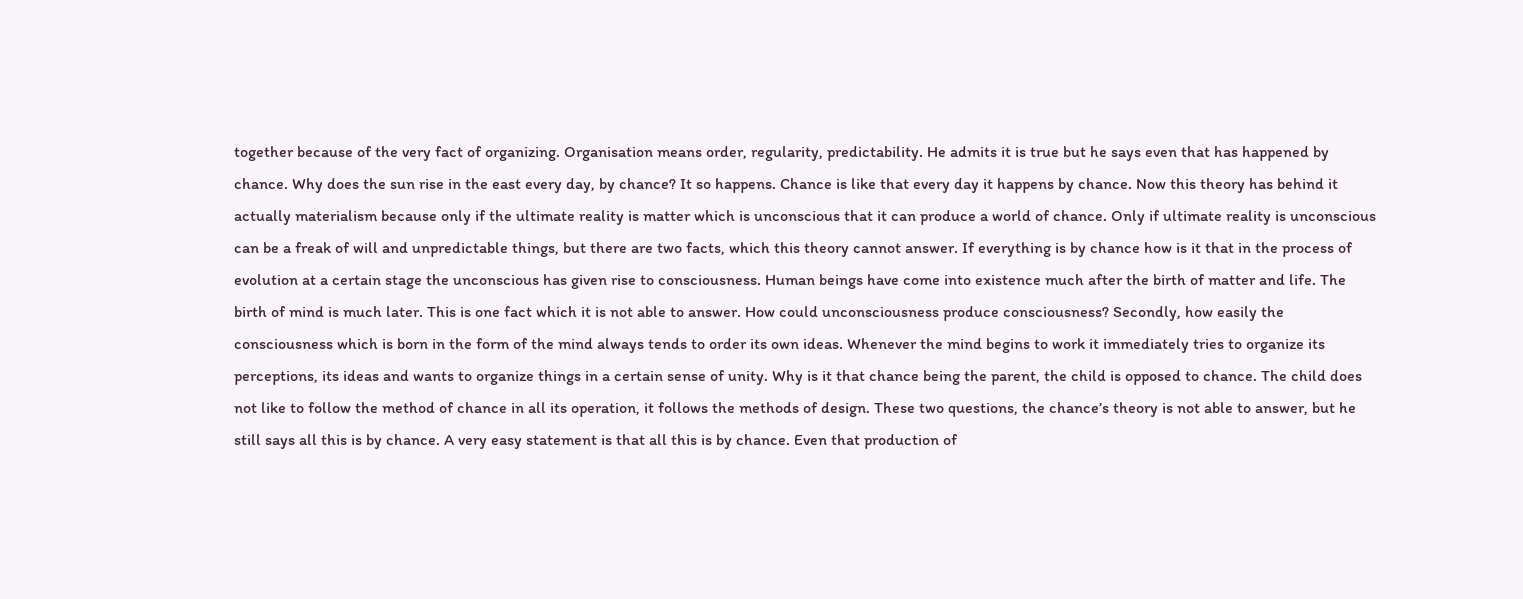together because of the very fact of organizing. Organisation means order, regularity, predictability. He admits it is true but he says even that has happened by chance. Why does the sun rise in the east every day, by chance? It so happens. Chance is like that every day it happens by chance. Now this theory has behind it actually materialism because only if the ultimate reality is matter which is unconscious that it can produce a world of chance. Only if ultimate reality is unconscious can be a freak of will and unpredictable things, but there are two facts, which this theory cannot answer. If everything is by chance how is it that in the process of evolution at a certain stage the unconscious has given rise to consciousness. Human beings have come into existence much after the birth of matter and life. The birth of mind is much later. This is one fact which it is not able to answer. How could unconsciousness produce consciousness? Secondly, how easily the consciousness which is born in the form of the mind always tends to order its own ideas. Whenever the mind begins to work it immediately tries to organize its perceptions, its ideas and wants to organize things in a certain sense of unity. Why is it that chance being the parent, the child is opposed to chance. The child does not like to follow the method of chance in all its operation, it follows the methods of design. These two questions, the chance’s theory is not able to answer, but he still says all this is by chance. A very easy statement is that all this is by chance. Even that production of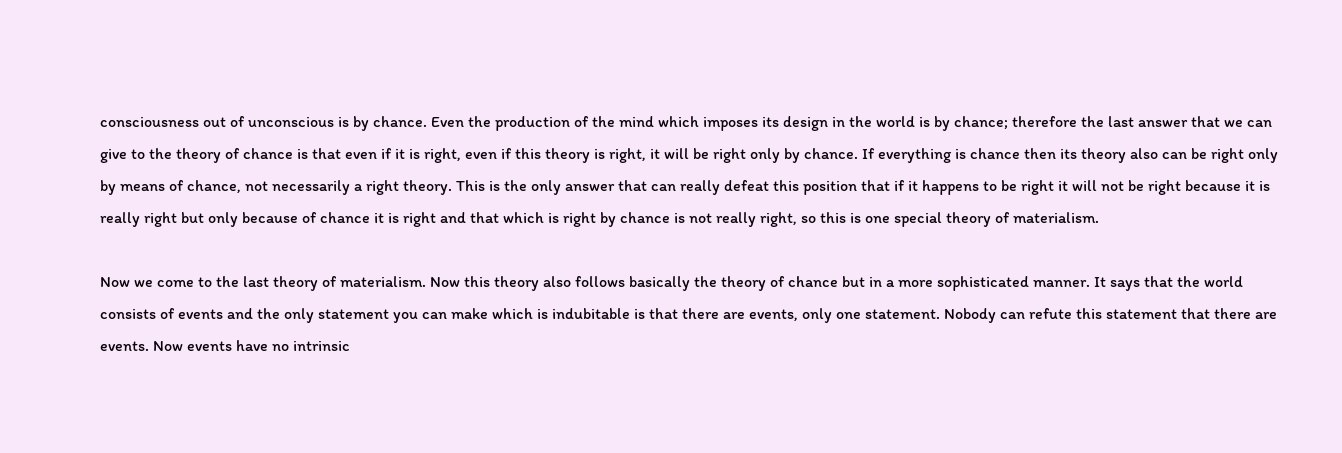consciousness out of unconscious is by chance. Even the production of the mind which imposes its design in the world is by chance; therefore the last answer that we can give to the theory of chance is that even if it is right, even if this theory is right, it will be right only by chance. If everything is chance then its theory also can be right only by means of chance, not necessarily a right theory. This is the only answer that can really defeat this position that if it happens to be right it will not be right because it is really right but only because of chance it is right and that which is right by chance is not really right, so this is one special theory of materialism.

Now we come to the last theory of materialism. Now this theory also follows basically the theory of chance but in a more sophisticated manner. It says that the world consists of events and the only statement you can make which is indubitable is that there are events, only one statement. Nobody can refute this statement that there are events. Now events have no intrinsic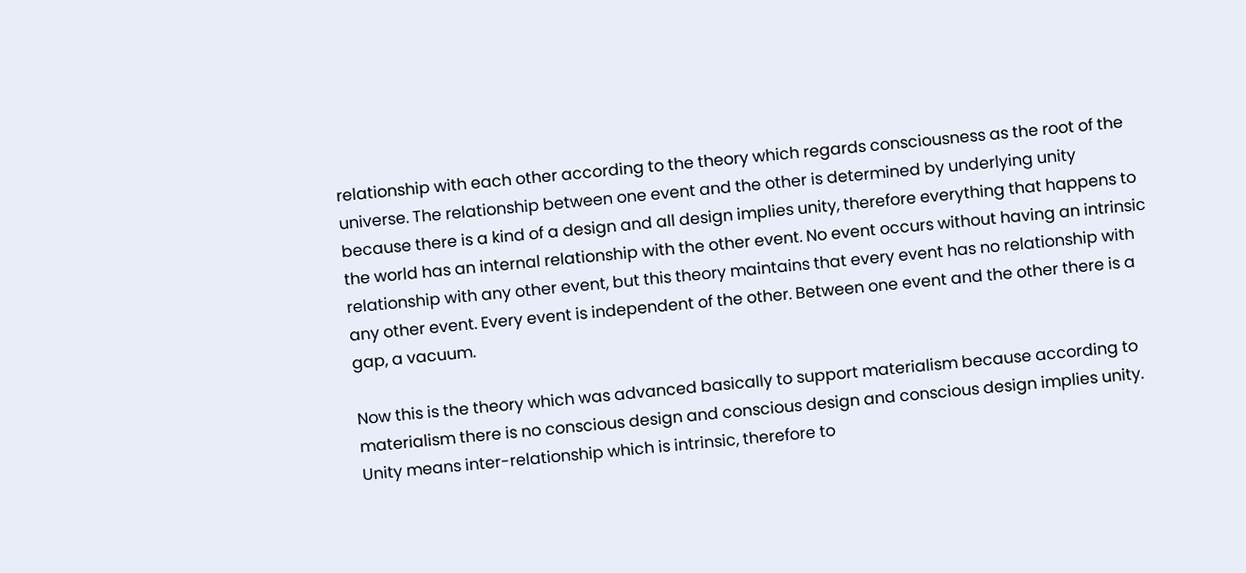relationship with each other according to the theory which regards consciousness as the root of the universe. The relationship between one event and the other is determined by underlying unity because there is a kind of a design and all design implies unity, therefore everything that happens to the world has an internal relationship with the other event. No event occurs without having an intrinsic relationship with any other event, but this theory maintains that every event has no relationship with any other event. Every event is independent of the other. Between one event and the other there is a gap, a vacuum.

Now this is the theory which was advanced basically to support materialism because according to materialism there is no conscious design and conscious design and conscious design implies unity. Unity means inter-relationship which is intrinsic, therefore to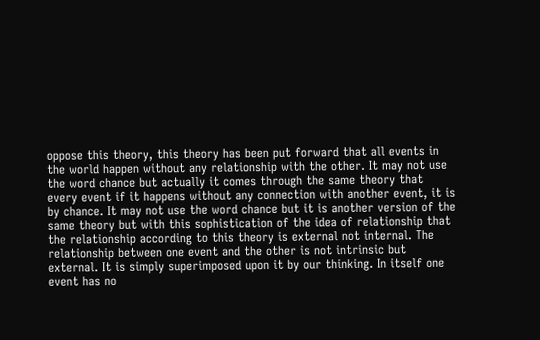oppose this theory, this theory has been put forward that all events in the world happen without any relationship with the other. It may not use the word chance but actually it comes through the same theory that every event if it happens without any connection with another event, it is by chance. It may not use the word chance but it is another version of the same theory but with this sophistication of the idea of relationship that the relationship according to this theory is external not internal. The relationship between one event and the other is not intrinsic but external. It is simply superimposed upon it by our thinking. In itself one event has no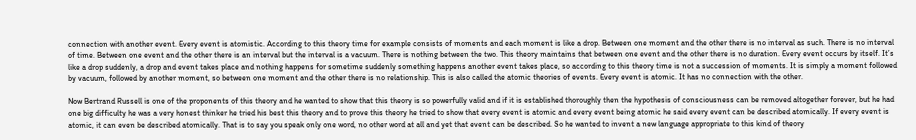connection with another event. Every event is atomistic. According to this theory time for example consists of moments and each moment is like a drop. Between one moment and the other there is no interval as such. There is no interval of time. Between one event and the other there is an interval but the interval is a vacuum. There is nothing between the two. This theory maintains that between one event and the other there is no duration. Every event occurs by itself. It’s like a drop suddenly, a drop and event takes place and nothing happens for sometime suddenly something happens another event takes place, so according to this theory time is not a succession of moments. It is simply a moment followed by vacuum, followed by another moment, so between one moment and the other there is no relationship. This is also called the atomic theories of events. Every event is atomic. It has no connection with the other.

Now Bertrand Russell is one of the proponents of this theory and he wanted to show that this theory is so powerfully valid and if it is established thoroughly then the hypothesis of consciousness can be removed altogether forever, but he had one big difficulty he was a very honest thinker he tried his best this theory and to prove this theory he tried to show that every event is atomic and every event being atomic he said every event can be described atomically. If every event is atomic, it can even be described atomically. That is to say you speak only one word, no other word at all and yet that event can be described. So he wanted to invent a new language appropriate to this kind of theory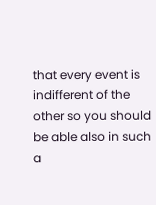that every event is indifferent of the other so you should be able also in such a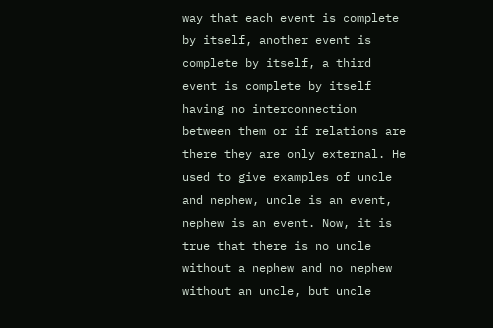way that each event is complete by itself, another event is complete by itself, a third event is complete by itself having no interconnection between them or if relations are there they are only external. He used to give examples of uncle and nephew, uncle is an event, nephew is an event. Now, it is true that there is no uncle without a nephew and no nephew without an uncle, but uncle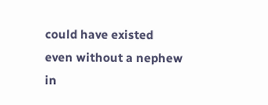could have existed even without a nephew in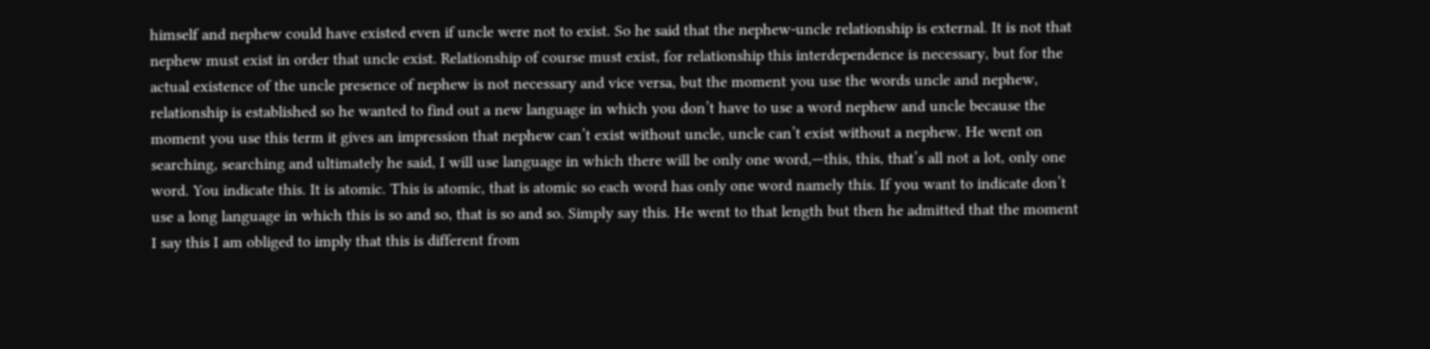himself and nephew could have existed even if uncle were not to exist. So he said that the nephew-uncle relationship is external. It is not that nephew must exist in order that uncle exist. Relationship of course must exist, for relationship this interdependence is necessary, but for the actual existence of the uncle presence of nephew is not necessary and vice versa, but the moment you use the words uncle and nephew, relationship is established so he wanted to find out a new language in which you don’t have to use a word nephew and uncle because the moment you use this term it gives an impression that nephew can’t exist without uncle, uncle can’t exist without a nephew. He went on searching, searching and ultimately he said, I will use language in which there will be only one word,—this, this, that’s all not a lot, only one word. You indicate this. It is atomic. This is atomic, that is atomic so each word has only one word namely this. If you want to indicate don’t use a long language in which this is so and so, that is so and so. Simply say this. He went to that length but then he admitted that the moment I say this I am obliged to imply that this is different from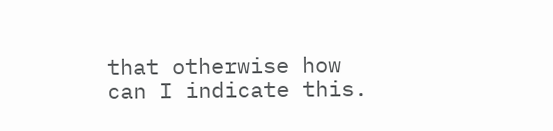that otherwise how can I indicate this.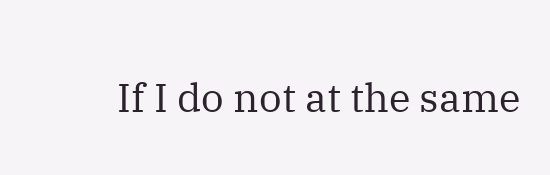If I do not at the same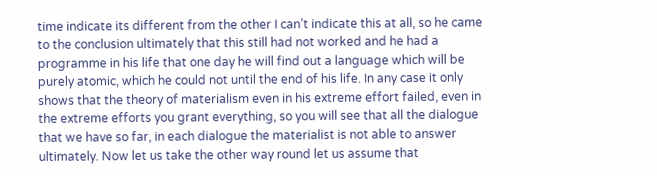time indicate its different from the other I can’t indicate this at all, so he came to the conclusion ultimately that this still had not worked and he had a programme in his life that one day he will find out a language which will be purely atomic, which he could not until the end of his life. In any case it only shows that the theory of materialism even in his extreme effort failed, even in the extreme efforts you grant everything, so you will see that all the dialogue that we have so far, in each dialogue the materialist is not able to answer ultimately. Now let us take the other way round let us assume that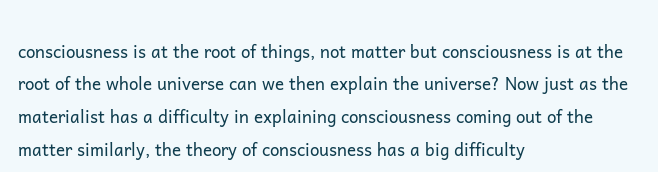consciousness is at the root of things, not matter but consciousness is at the root of the whole universe can we then explain the universe? Now just as the materialist has a difficulty in explaining consciousness coming out of the matter similarly, the theory of consciousness has a big difficulty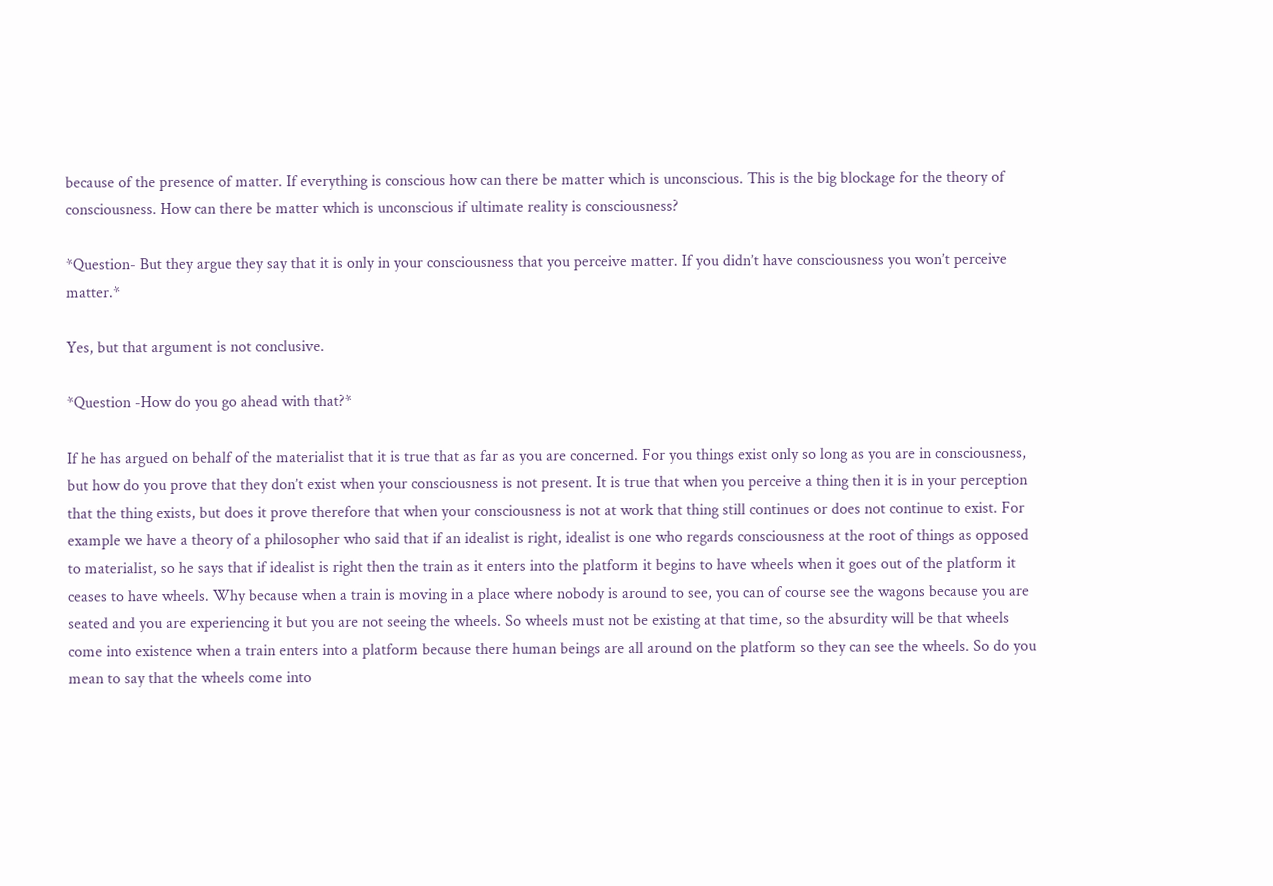because of the presence of matter. If everything is conscious how can there be matter which is unconscious. This is the big blockage for the theory of consciousness. How can there be matter which is unconscious if ultimate reality is consciousness?

*Question- But they argue they say that it is only in your consciousness that you perceive matter. If you didn’t have consciousness you won’t perceive matter.*

Yes, but that argument is not conclusive.

*Question -How do you go ahead with that?*

If he has argued on behalf of the materialist that it is true that as far as you are concerned. For you things exist only so long as you are in consciousness, but how do you prove that they don’t exist when your consciousness is not present. It is true that when you perceive a thing then it is in your perception that the thing exists, but does it prove therefore that when your consciousness is not at work that thing still continues or does not continue to exist. For example we have a theory of a philosopher who said that if an idealist is right, idealist is one who regards consciousness at the root of things as opposed to materialist, so he says that if idealist is right then the train as it enters into the platform it begins to have wheels when it goes out of the platform it ceases to have wheels. Why because when a train is moving in a place where nobody is around to see, you can of course see the wagons because you are seated and you are experiencing it but you are not seeing the wheels. So wheels must not be existing at that time, so the absurdity will be that wheels come into existence when a train enters into a platform because there human beings are all around on the platform so they can see the wheels. So do you mean to say that the wheels come into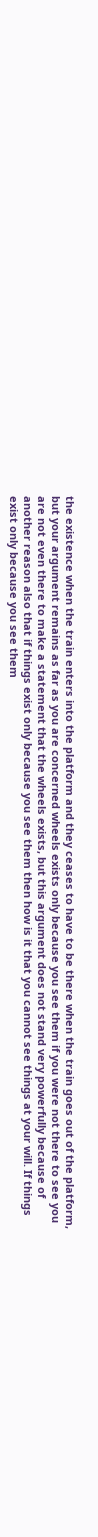the existence when the train enters into the platform and they ceases to have to be there when the train goes out of the platform, but your argument remains as far as you are concerned wheels exists only because you see them if you were not there to see you are not even there to make a statement that the wheels exists, but this argument does not stand very powerfully because of another reason also that if things exist only because you see them then how is it that you cannot see things at your will. If things exist only because you see them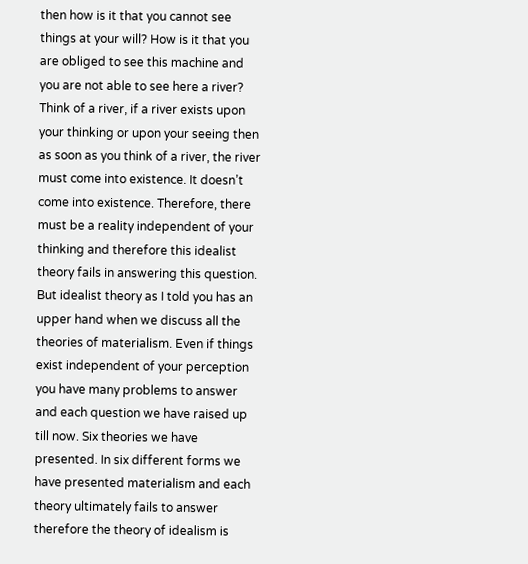then how is it that you cannot see things at your will? How is it that you are obliged to see this machine and you are not able to see here a river? Think of a river, if a river exists upon your thinking or upon your seeing then as soon as you think of a river, the river must come into existence. It doesn’t come into existence. Therefore, there must be a reality independent of your thinking and therefore this idealist theory fails in answering this question. But idealist theory as I told you has an upper hand when we discuss all the theories of materialism. Even if things exist independent of your perception you have many problems to answer and each question we have raised up till now. Six theories we have presented. In six different forms we have presented materialism and each theory ultimately fails to answer therefore the theory of idealism is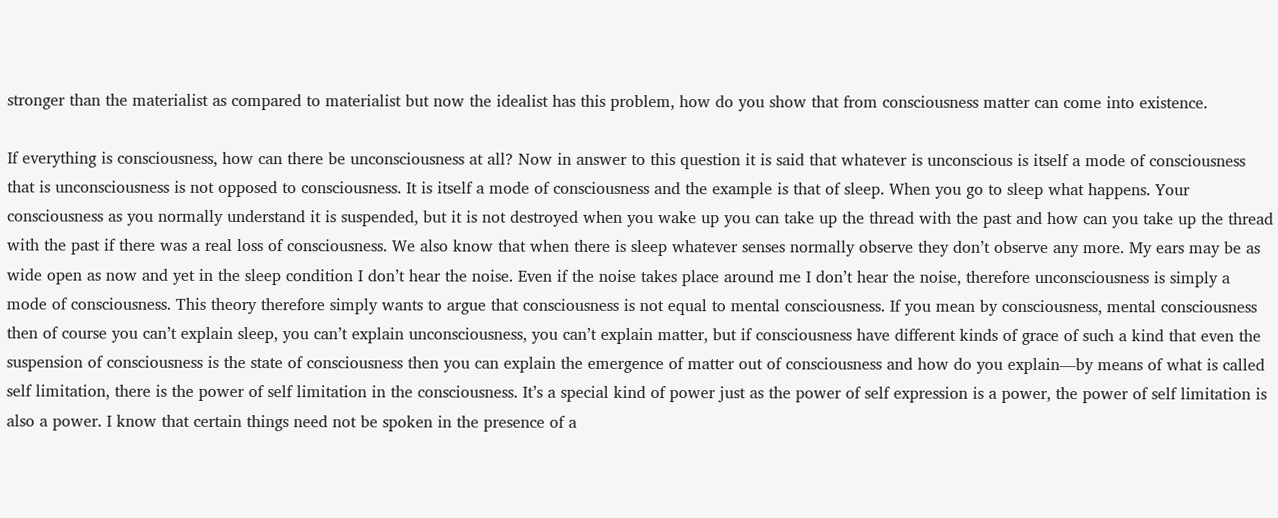stronger than the materialist as compared to materialist but now the idealist has this problem, how do you show that from consciousness matter can come into existence.

If everything is consciousness, how can there be unconsciousness at all? Now in answer to this question it is said that whatever is unconscious is itself a mode of consciousness that is unconsciousness is not opposed to consciousness. It is itself a mode of consciousness and the example is that of sleep. When you go to sleep what happens. Your consciousness as you normally understand it is suspended, but it is not destroyed when you wake up you can take up the thread with the past and how can you take up the thread with the past if there was a real loss of consciousness. We also know that when there is sleep whatever senses normally observe they don’t observe any more. My ears may be as wide open as now and yet in the sleep condition I don’t hear the noise. Even if the noise takes place around me I don’t hear the noise, therefore unconsciousness is simply a mode of consciousness. This theory therefore simply wants to argue that consciousness is not equal to mental consciousness. If you mean by consciousness, mental consciousness then of course you can’t explain sleep, you can’t explain unconsciousness, you can’t explain matter, but if consciousness have different kinds of grace of such a kind that even the suspension of consciousness is the state of consciousness then you can explain the emergence of matter out of consciousness and how do you explain—by means of what is called self limitation, there is the power of self limitation in the consciousness. It’s a special kind of power just as the power of self expression is a power, the power of self limitation is also a power. I know that certain things need not be spoken in the presence of a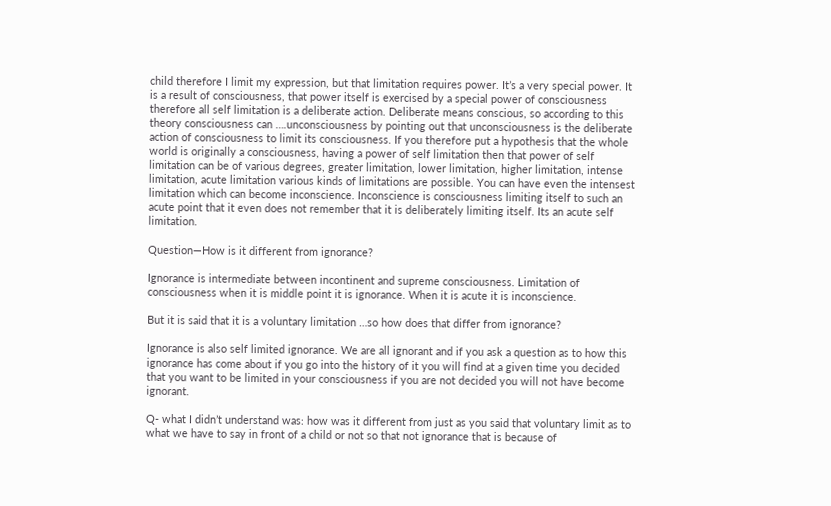child therefore I limit my expression, but that limitation requires power. It’s a very special power. It is a result of consciousness, that power itself is exercised by a special power of consciousness therefore all self limitation is a deliberate action. Deliberate means conscious, so according to this theory consciousness can ….unconsciousness by pointing out that unconsciousness is the deliberate action of consciousness to limit its consciousness. If you therefore put a hypothesis that the whole world is originally a consciousness, having a power of self limitation then that power of self limitation can be of various degrees, greater limitation, lower limitation, higher limitation, intense limitation, acute limitation various kinds of limitations are possible. You can have even the intensest limitation which can become inconscience. Inconscience is consciousness limiting itself to such an acute point that it even does not remember that it is deliberately limiting itself. Its an acute self limitation.

Question—How is it different from ignorance?

Ignorance is intermediate between incontinent and supreme consciousness. Limitation of consciousness when it is middle point it is ignorance. When it is acute it is inconscience.

But it is said that it is a voluntary limitation …so how does that differ from ignorance?

Ignorance is also self limited ignorance. We are all ignorant and if you ask a question as to how this ignorance has come about if you go into the history of it you will find at a given time you decided that you want to be limited in your consciousness if you are not decided you will not have become ignorant.

Q- what I didn’t understand was: how was it different from just as you said that voluntary limit as to what we have to say in front of a child or not so that not ignorance that is because of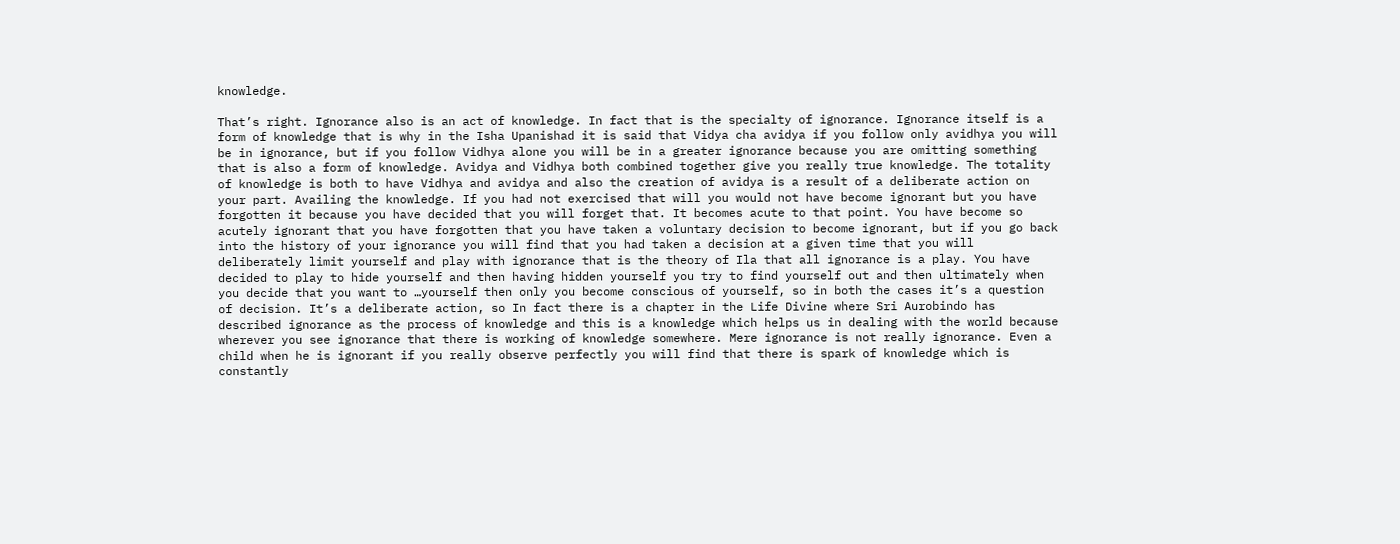knowledge.

That’s right. Ignorance also is an act of knowledge. In fact that is the specialty of ignorance. Ignorance itself is a form of knowledge that is why in the Isha Upanishad it is said that Vidya cha avidya if you follow only avidhya you will be in ignorance, but if you follow Vidhya alone you will be in a greater ignorance because you are omitting something that is also a form of knowledge. Avidya and Vidhya both combined together give you really true knowledge. The totality of knowledge is both to have Vidhya and avidya and also the creation of avidya is a result of a deliberate action on your part. Availing the knowledge. If you had not exercised that will you would not have become ignorant but you have forgotten it because you have decided that you will forget that. It becomes acute to that point. You have become so acutely ignorant that you have forgotten that you have taken a voluntary decision to become ignorant, but if you go back into the history of your ignorance you will find that you had taken a decision at a given time that you will deliberately limit yourself and play with ignorance that is the theory of Ila that all ignorance is a play. You have decided to play to hide yourself and then having hidden yourself you try to find yourself out and then ultimately when you decide that you want to …yourself then only you become conscious of yourself, so in both the cases it’s a question of decision. It’s a deliberate action, so In fact there is a chapter in the Life Divine where Sri Aurobindo has described ignorance as the process of knowledge and this is a knowledge which helps us in dealing with the world because wherever you see ignorance that there is working of knowledge somewhere. Mere ignorance is not really ignorance. Even a child when he is ignorant if you really observe perfectly you will find that there is spark of knowledge which is constantly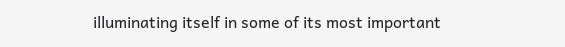illuminating itself in some of its most important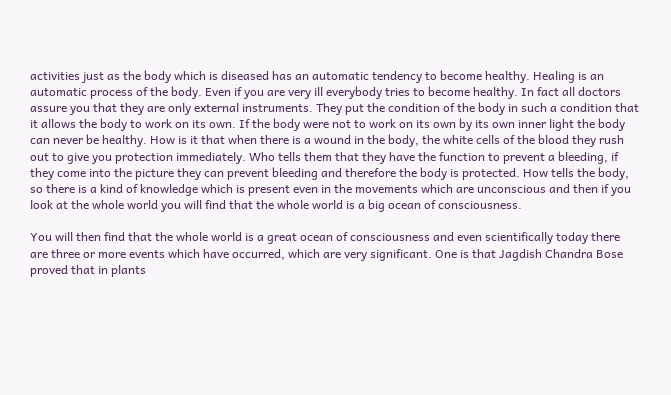activities just as the body which is diseased has an automatic tendency to become healthy. Healing is an automatic process of the body. Even if you are very ill everybody tries to become healthy. In fact all doctors assure you that they are only external instruments. They put the condition of the body in such a condition that it allows the body to work on its own. If the body were not to work on its own by its own inner light the body can never be healthy. How is it that when there is a wound in the body, the white cells of the blood they rush out to give you protection immediately. Who tells them that they have the function to prevent a bleeding, if they come into the picture they can prevent bleeding and therefore the body is protected. How tells the body, so there is a kind of knowledge which is present even in the movements which are unconscious and then if you look at the whole world you will find that the whole world is a big ocean of consciousness.

You will then find that the whole world is a great ocean of consciousness and even scientifically today there are three or more events which have occurred, which are very significant. One is that Jagdish Chandra Bose proved that in plants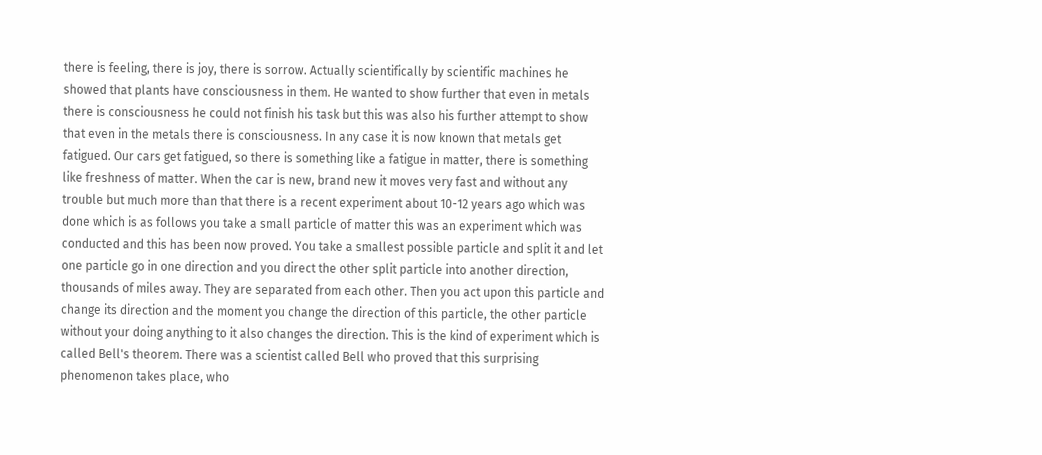there is feeling, there is joy, there is sorrow. Actually scientifically by scientific machines he showed that plants have consciousness in them. He wanted to show further that even in metals there is consciousness he could not finish his task but this was also his further attempt to show that even in the metals there is consciousness. In any case it is now known that metals get fatigued. Our cars get fatigued, so there is something like a fatigue in matter, there is something like freshness of matter. When the car is new, brand new it moves very fast and without any trouble but much more than that there is a recent experiment about 10-12 years ago which was done which is as follows you take a small particle of matter this was an experiment which was conducted and this has been now proved. You take a smallest possible particle and split it and let one particle go in one direction and you direct the other split particle into another direction, thousands of miles away. They are separated from each other. Then you act upon this particle and change its direction and the moment you change the direction of this particle, the other particle without your doing anything to it also changes the direction. This is the kind of experiment which is called Bell's theorem. There was a scientist called Bell who proved that this surprising phenomenon takes place, who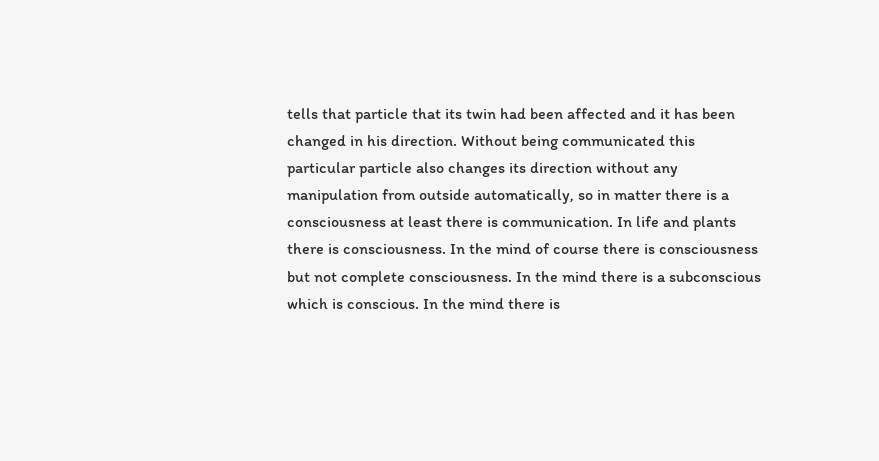tells that particle that its twin had been affected and it has been changed in his direction. Without being communicated this particular particle also changes its direction without any manipulation from outside automatically, so in matter there is a consciousness at least there is communication. In life and plants there is consciousness. In the mind of course there is consciousness but not complete consciousness. In the mind there is a subconscious which is conscious. In the mind there is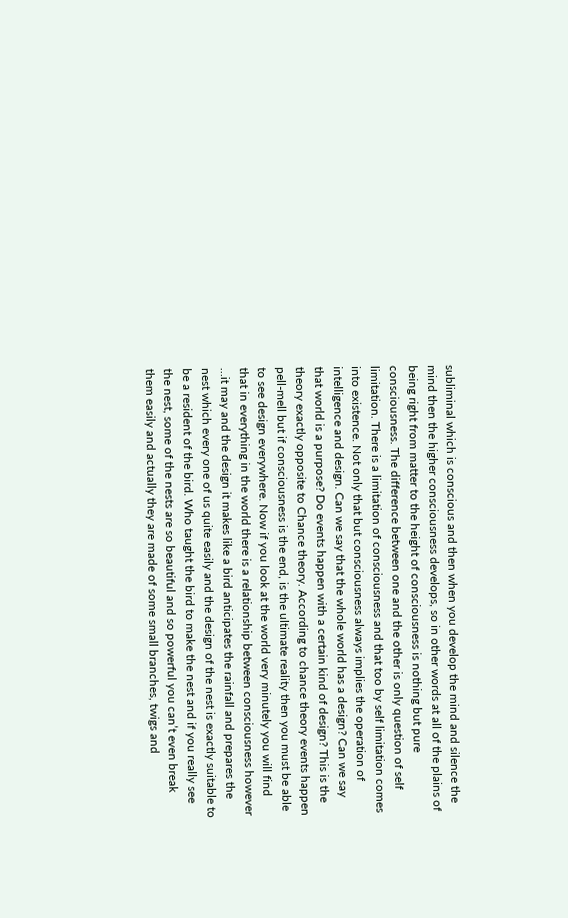subliminal which is conscious and then when you develop the mind and silence the mind then the higher consciousness develops, so in other words at all of the plains of being right from matter to the height of consciousness is nothing but pure consciousness. The difference between one and the other is only question of self limitation. There is a limitation of consciousness and that too by self limitation comes into existence. Not only that but consciousness always implies the operation of intelligence and design. Can we say that the whole world has a design? Can we say that world is a purpose? Do events happen with a certain kind of design? This is the theory exactly opposite to Chance theory. According to chance theory events happen pell-mell but if consciousness is the end, is the ultimate reality then you must be able to see design everywhere. Now if you look at the world very minutely you will find that in everything in the world there is a relationship between consciousness however …it may and the design it makes like a bird anticipates the rainfall and prepares the nest which every one of us quite easily and the design of the nest is exactly suitable to be a resident of the bird. Who taught the bird to make the nest and if you really see the nest, some of the nests are so beautiful and so powerful you can’t even break them easily and actually they are made of some small branches, twigs and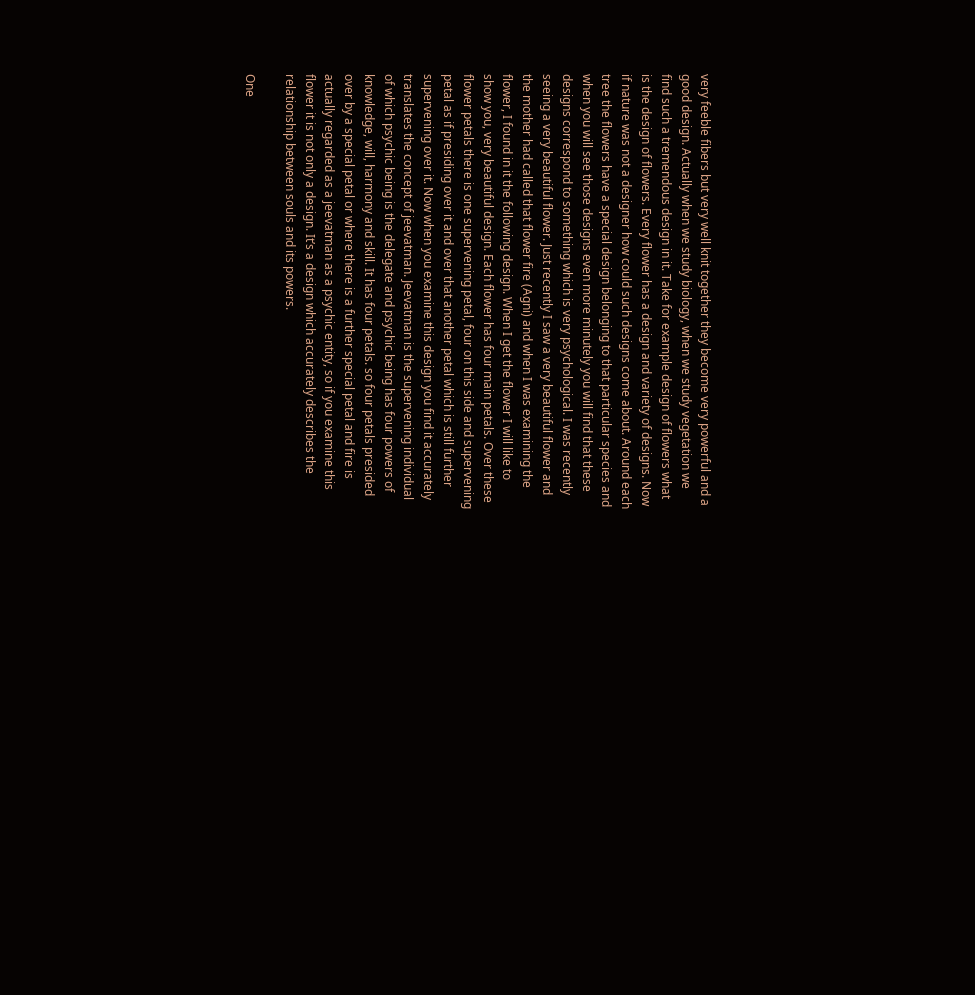very feeble fibers but very well knit together they become very powerful and a good design. Actually when we study biology, when we study vegetation we find such a tremendous design in it. Take for example design of flowers what is the design of flowers. Every flower has a design and variety of designs. Now if nature was not a designer how could such designs come about. Around each tree the flowers have a special design belonging to that particular species and when you will see those designs even more minutely you will find that these designs correspond to something which is very psychological. I was recently seeing a very beautiful flower. Just recently I saw a very beautiful flower and the mother had called that flower fire (Agni) and when I was examining the flower, I found in it the following design. When I get the flower I will like to show you, very beautiful design. Each flower has four main petals. Over these flower petals there is one supervening petal, four on this side and supervening petal as if presiding over it and over that another petal which is still further supervening over it. Now when you examine this design you find it accurately translates the concept of jeevatman. Jeevatman is the supervening individual of which psychic being is the delegate and psychic being has four powers of knowledge, will, harmony and skill. It has four petals. so four petals presided over by a special petal or where there is a further special petal and fire is actually regarded as a jeevatman as a psychic entity, so if you examine this flower it is not only a design. It’s a design which accurately describes the relationship between souls and its powers.

One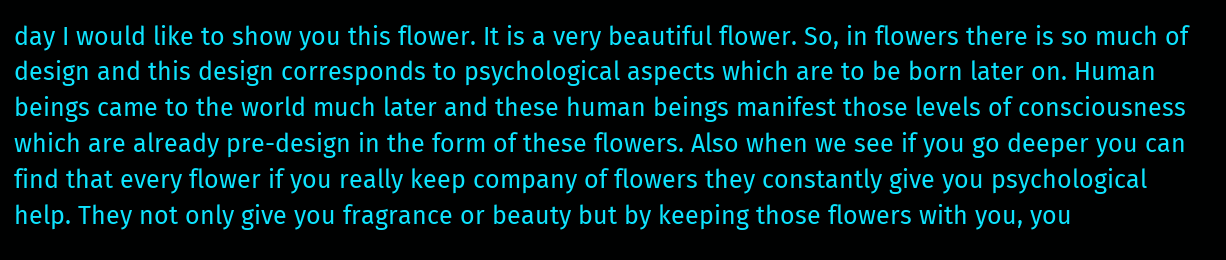day I would like to show you this flower. It is a very beautiful flower. So, in flowers there is so much of design and this design corresponds to psychological aspects which are to be born later on. Human beings came to the world much later and these human beings manifest those levels of consciousness which are already pre-design in the form of these flowers. Also when we see if you go deeper you can find that every flower if you really keep company of flowers they constantly give you psychological help. They not only give you fragrance or beauty but by keeping those flowers with you, you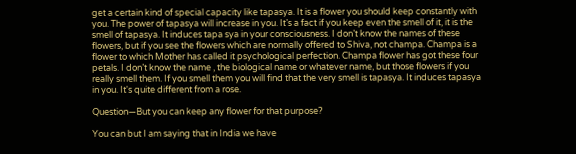get a certain kind of special capacity like tapasya. It is a flower you should keep constantly with you. The power of tapasya will increase in you. It’s a fact if you keep even the smell of it, it is the smell of tapasya. It induces tapa sya in your consciousness. I don’t know the names of these flowers, but if you see the flowers which are normally offered to Shiva, not champa. Champa is a flower to which Mother has called it psychological perfection. Champa flower has got these four petals. I don’t know the name , the biological name or whatever name, but those flowers if you really smell them. If you smell them you will find that the very smell is tapasya. It induces tapasya in you. It's quite different from a rose.

Question—But you can keep any flower for that purpose?

You can but I am saying that in India we have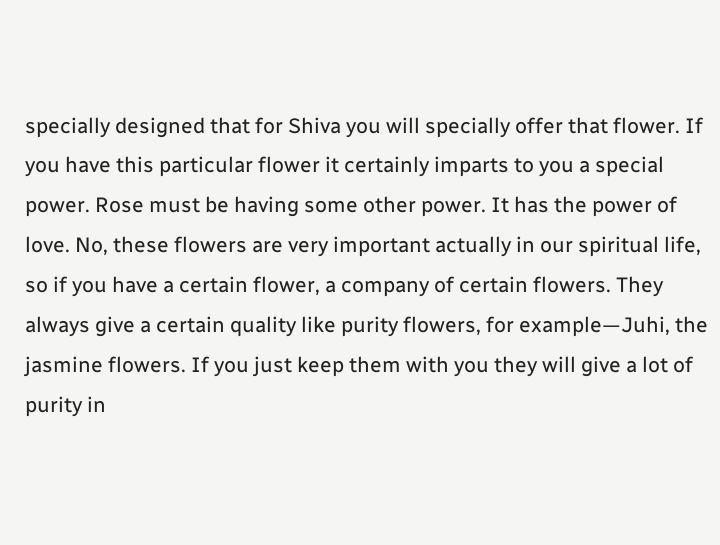specially designed that for Shiva you will specially offer that flower. If you have this particular flower it certainly imparts to you a special power. Rose must be having some other power. It has the power of love. No, these flowers are very important actually in our spiritual life, so if you have a certain flower, a company of certain flowers. They always give a certain quality like purity flowers, for example—Juhi, the jasmine flowers. If you just keep them with you they will give a lot of purity in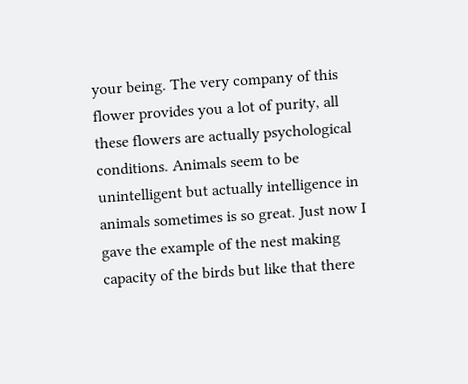your being. The very company of this flower provides you a lot of purity, all these flowers are actually psychological conditions. Animals seem to be unintelligent but actually intelligence in animals sometimes is so great. Just now I gave the example of the nest making capacity of the birds but like that there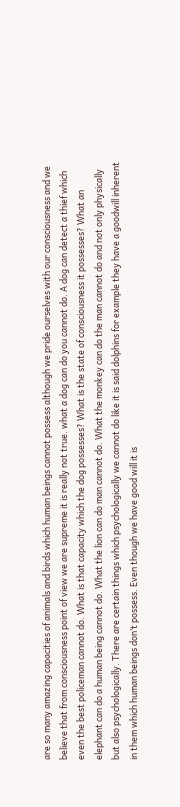are so many amazing capacities of animals and birds which human beings cannot possess although we pride ourselves with our consciousness and we believe that from consciousness point of view we are supreme it is really not true. what a dog can do you cannot do. A dog can detect a thief which even the best policeman cannot do. What is that capacity which the dog possesses? What is the state of consciousness it possesses? What an elephant can do a human being cannot do. What the lion can do man cannot do. What the monkey can do the man cannot do and not only physically but also psychologically. There are certain things which psychologically we cannot do like it is said dolphins for example they have a goodwill inherent in them which human beings don’t possess. Even though we have good will it is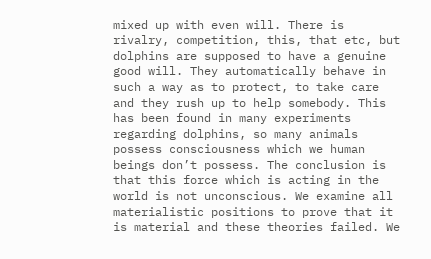mixed up with even will. There is rivalry, competition, this, that etc, but dolphins are supposed to have a genuine good will. They automatically behave in such a way as to protect, to take care and they rush up to help somebody. This has been found in many experiments regarding dolphins, so many animals possess consciousness which we human beings don’t possess. The conclusion is that this force which is acting in the world is not unconscious. We examine all materialistic positions to prove that it is material and these theories failed. We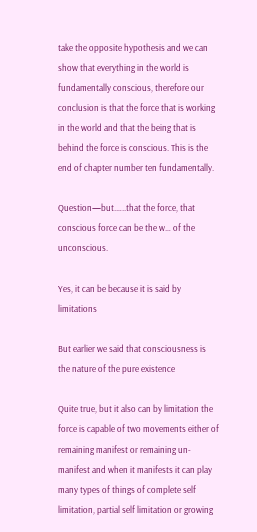take the opposite hypothesis and we can show that everything in the world is fundamentally conscious, therefore our conclusion is that the force that is working in the world and that the being that is behind the force is conscious. This is the end of chapter number ten fundamentally.

Question—but.…..that the force, that conscious force can be the w… of the unconscious.

Yes, it can be because it is said by limitations

But earlier we said that consciousness is the nature of the pure existence

Quite true, but it also can by limitation the force is capable of two movements either of remaining manifest or remaining un-manifest and when it manifests it can play many types of things of complete self limitation, partial self limitation or growing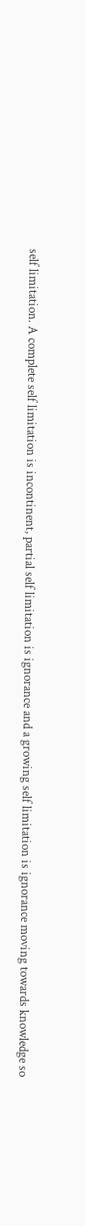self limitation. A complete self limitation is incontinent, partial self limitation is ignorance and a growing self limitation is ignorance moving towards knowledge so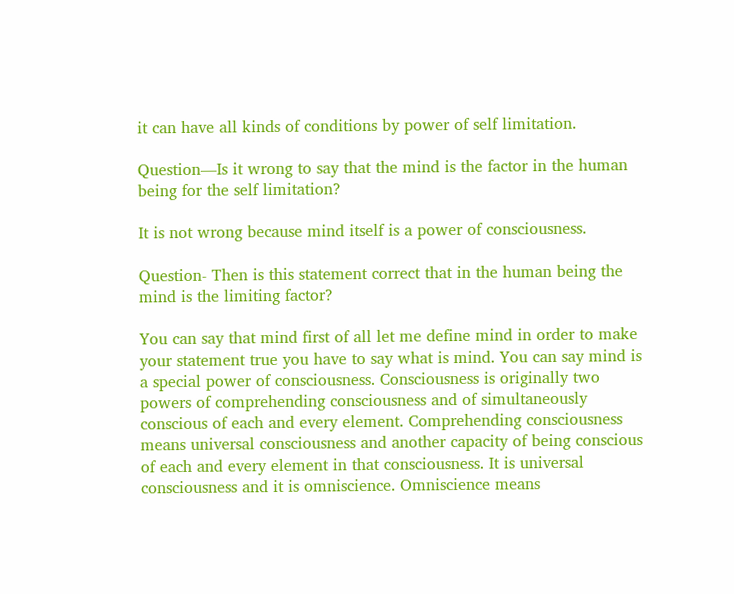it can have all kinds of conditions by power of self limitation.

Question—Is it wrong to say that the mind is the factor in the human being for the self limitation?

It is not wrong because mind itself is a power of consciousness.

Question- Then is this statement correct that in the human being the mind is the limiting factor?

You can say that mind first of all let me define mind in order to make your statement true you have to say what is mind. You can say mind is a special power of consciousness. Consciousness is originally two powers of comprehending consciousness and of simultaneously conscious of each and every element. Comprehending consciousness means universal consciousness and another capacity of being conscious of each and every element in that consciousness. It is universal consciousness and it is omniscience. Omniscience means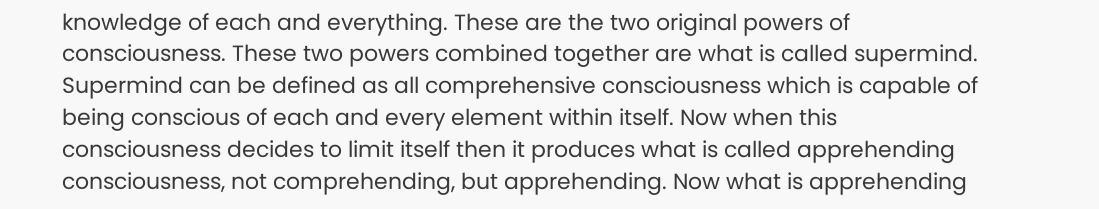knowledge of each and everything. These are the two original powers of consciousness. These two powers combined together are what is called supermind. Supermind can be defined as all comprehensive consciousness which is capable of being conscious of each and every element within itself. Now when this consciousness decides to limit itself then it produces what is called apprehending consciousness, not comprehending, but apprehending. Now what is apprehending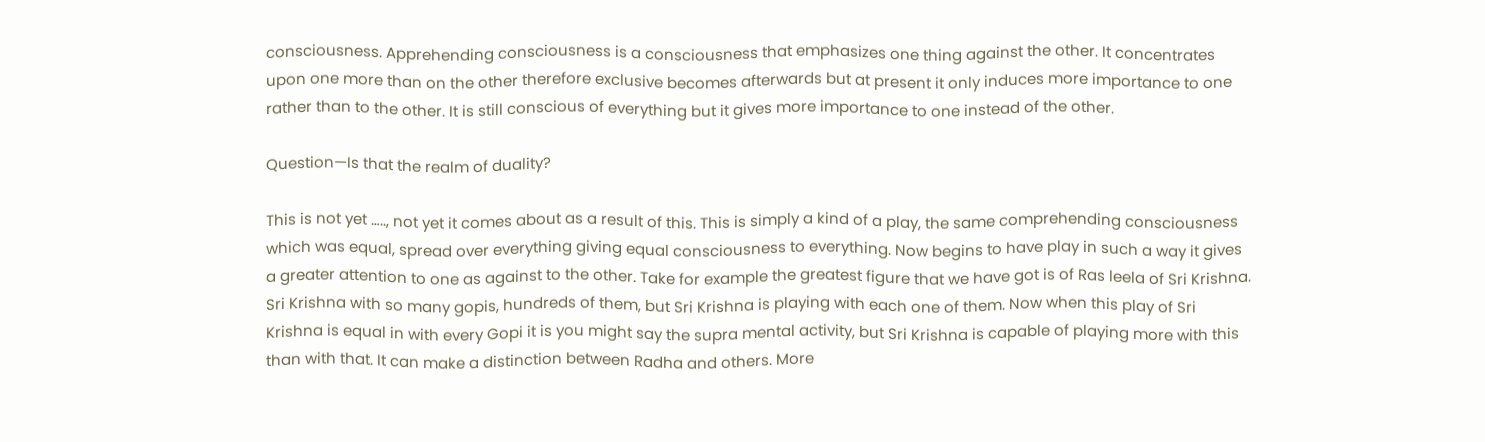consciousness. Apprehending consciousness is a consciousness that emphasizes one thing against the other. It concentrates upon one more than on the other therefore exclusive becomes afterwards but at present it only induces more importance to one rather than to the other. It is still conscious of everything but it gives more importance to one instead of the other.

Question—Is that the realm of duality?

This is not yet ….., not yet it comes about as a result of this. This is simply a kind of a play, the same comprehending consciousness which was equal, spread over everything giving equal consciousness to everything. Now begins to have play in such a way it gives a greater attention to one as against to the other. Take for example the greatest figure that we have got is of Ras leela of Sri Krishna. Sri Krishna with so many gopis, hundreds of them, but Sri Krishna is playing with each one of them. Now when this play of Sri Krishna is equal in with every Gopi it is you might say the supra mental activity, but Sri Krishna is capable of playing more with this than with that. It can make a distinction between Radha and others. More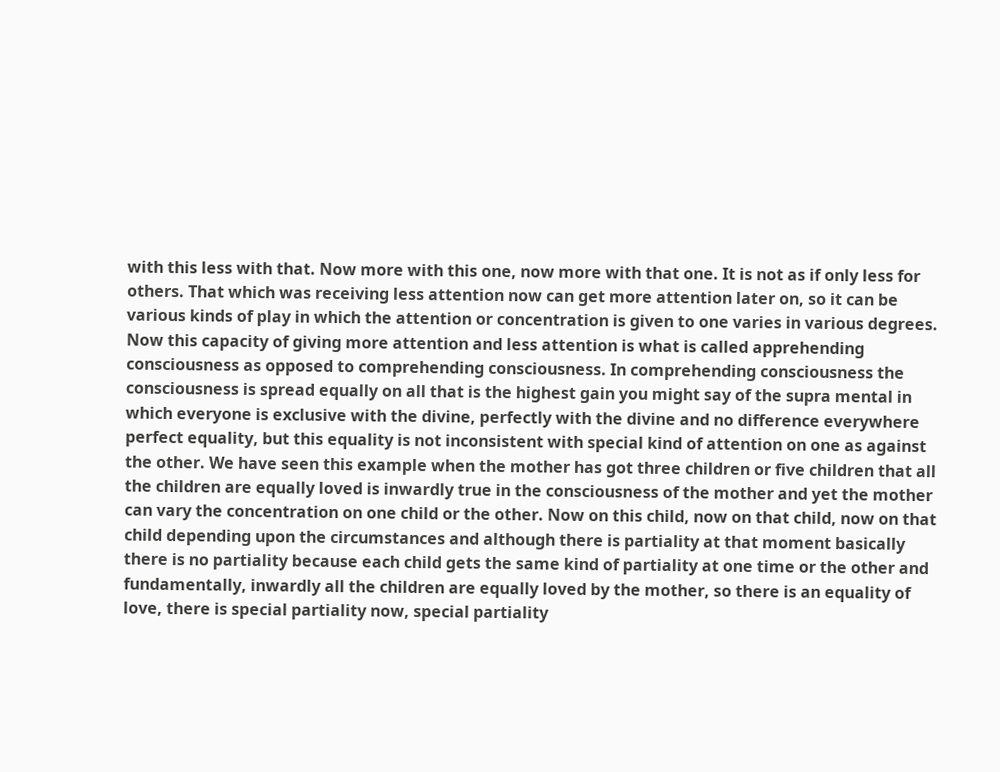with this less with that. Now more with this one, now more with that one. It is not as if only less for others. That which was receiving less attention now can get more attention later on, so it can be various kinds of play in which the attention or concentration is given to one varies in various degrees. Now this capacity of giving more attention and less attention is what is called apprehending consciousness as opposed to comprehending consciousness. In comprehending consciousness the consciousness is spread equally on all that is the highest gain you might say of the supra mental in which everyone is exclusive with the divine, perfectly with the divine and no difference everywhere perfect equality, but this equality is not inconsistent with special kind of attention on one as against the other. We have seen this example when the mother has got three children or five children that all the children are equally loved is inwardly true in the consciousness of the mother and yet the mother can vary the concentration on one child or the other. Now on this child, now on that child, now on that child depending upon the circumstances and although there is partiality at that moment basically there is no partiality because each child gets the same kind of partiality at one time or the other and fundamentally, inwardly all the children are equally loved by the mother, so there is an equality of love, there is special partiality now, special partiality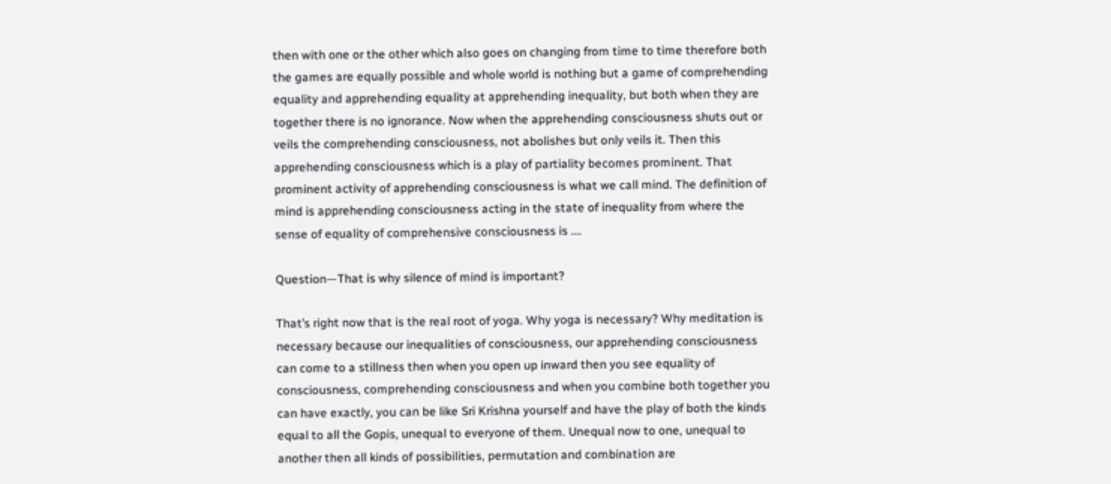then with one or the other which also goes on changing from time to time therefore both the games are equally possible and whole world is nothing but a game of comprehending equality and apprehending equality at apprehending inequality, but both when they are together there is no ignorance. Now when the apprehending consciousness shuts out or veils the comprehending consciousness, not abolishes but only veils it. Then this apprehending consciousness which is a play of partiality becomes prominent. That prominent activity of apprehending consciousness is what we call mind. The definition of mind is apprehending consciousness acting in the state of inequality from where the sense of equality of comprehensive consciousness is ….

Question—That is why silence of mind is important?

That’s right now that is the real root of yoga. Why yoga is necessary? Why meditation is necessary because our inequalities of consciousness, our apprehending consciousness can come to a stillness then when you open up inward then you see equality of consciousness, comprehending consciousness and when you combine both together you can have exactly, you can be like Sri Krishna yourself and have the play of both the kinds equal to all the Gopis, unequal to everyone of them. Unequal now to one, unequal to another then all kinds of possibilities, permutation and combination are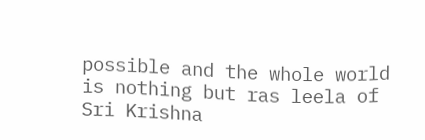possible and the whole world is nothing but ras leela of Sri Krishna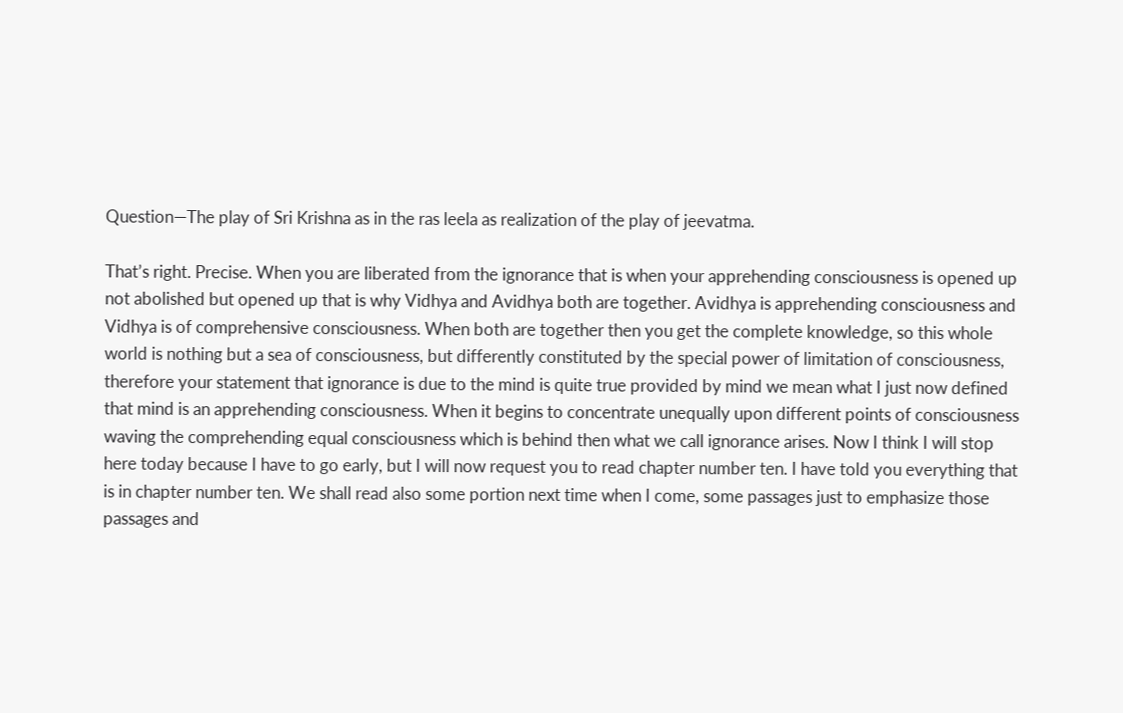Question—The play of Sri Krishna as in the ras leela as realization of the play of jeevatma.

That’s right. Precise. When you are liberated from the ignorance that is when your apprehending consciousness is opened up not abolished but opened up that is why Vidhya and Avidhya both are together. Avidhya is apprehending consciousness and Vidhya is of comprehensive consciousness. When both are together then you get the complete knowledge, so this whole world is nothing but a sea of consciousness, but differently constituted by the special power of limitation of consciousness, therefore your statement that ignorance is due to the mind is quite true provided by mind we mean what I just now defined that mind is an apprehending consciousness. When it begins to concentrate unequally upon different points of consciousness waving the comprehending equal consciousness which is behind then what we call ignorance arises. Now I think I will stop here today because I have to go early, but I will now request you to read chapter number ten. I have told you everything that is in chapter number ten. We shall read also some portion next time when I come, some passages just to emphasize those passages and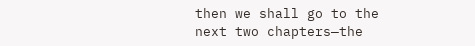then we shall go to the next two chapters—the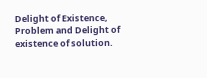Delight of Existence, Problem and Delight of existence of solution.